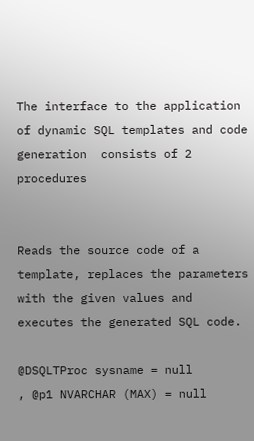The interface to the application of dynamic SQL templates and code generation  consists of 2 procedures


Reads the source code of a template, replaces the parameters with the given values and executes the generated SQL code.

@DSQLTProc sysname = null
, @p1 NVARCHAR (MAX) = null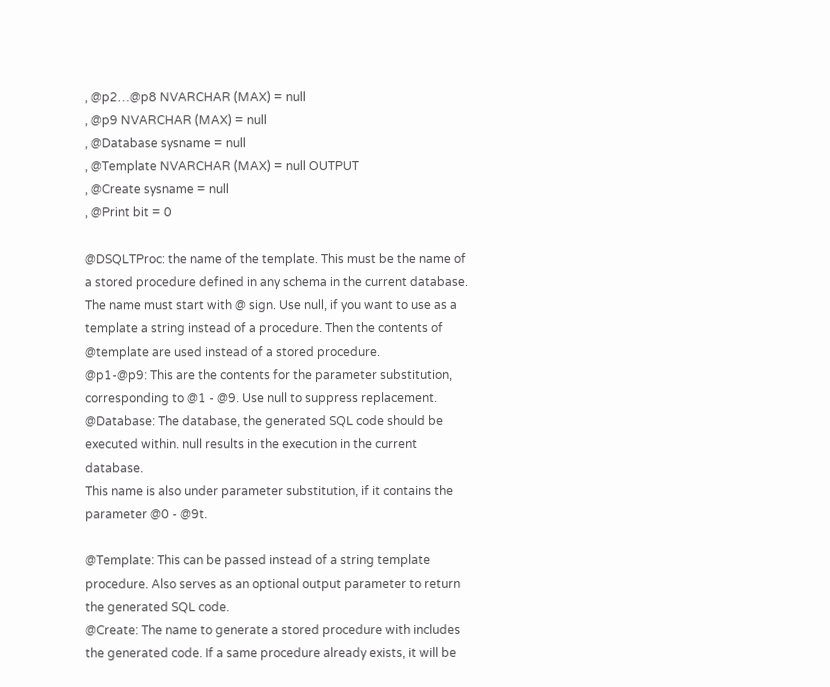, @p2…@p8 NVARCHAR (MAX) = null
, @p9 NVARCHAR (MAX) = null
, @Database sysname = null
, @Template NVARCHAR (MAX) = null OUTPUT
, @Create sysname = null
, @Print bit = 0

@DSQLTProc: the name of the template. This must be the name of a stored procedure defined in any schema in the current database. The name must start with @ sign. Use null, if you want to use as a template a string instead of a procedure. Then the contents of @template are used instead of a stored procedure.
@p1-@p9: This are the contents for the parameter substitution, corresponding to @1 - @9. Use null to suppress replacement.
@Database: The database, the generated SQL code should be executed within. null results in the execution in the current database.
This name is also under parameter substitution, if it contains the parameter @0 - @9t.

@Template: This can be passed instead of a string template procedure. Also serves as an optional output parameter to return the generated SQL code.
@Create: The name to generate a stored procedure with includes the generated code. If a same procedure already exists, it will be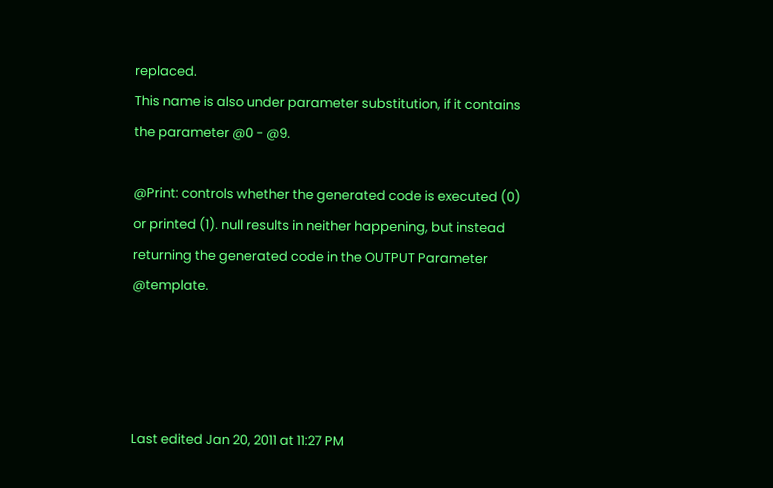replaced.
This name is also under parameter substitution, if it contains the parameter @0 - @9.

@Print: controls whether the generated code is executed (0) or printed (1). null results in neither happening, but instead returning the generated code in the OUTPUT Parameter @template.




Last edited Jan 20, 2011 at 11:27 PM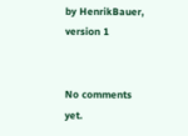by HenrikBauer, version 1


No comments yet.